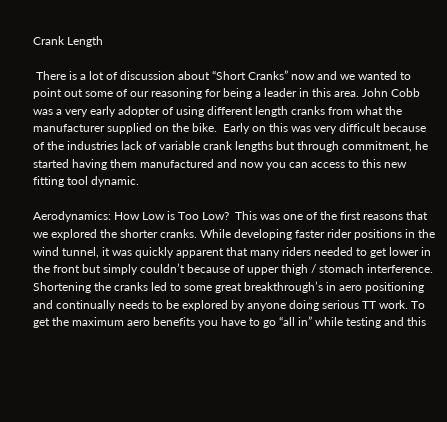Crank Length

 There is a lot of discussion about “Short Cranks” now and we wanted to point out some of our reasoning for being a leader in this area. John Cobb was a very early adopter of using different length cranks from what the manufacturer supplied on the bike.  Early on this was very difficult because of the industries lack of variable crank lengths but through commitment, he started having them manufactured and now you can access to this new fitting tool dynamic.

Aerodynamics: How Low is Too Low?  This was one of the first reasons that we explored the shorter cranks. While developing faster rider positions in the wind tunnel, it was quickly apparent that many riders needed to get lower in the front but simply couldn’t because of upper thigh / stomach interference.  Shortening the cranks led to some great breakthrough’s in aero positioning and continually needs to be explored by anyone doing serious TT work. To get the maximum aero benefits you have to go “all in” while testing and this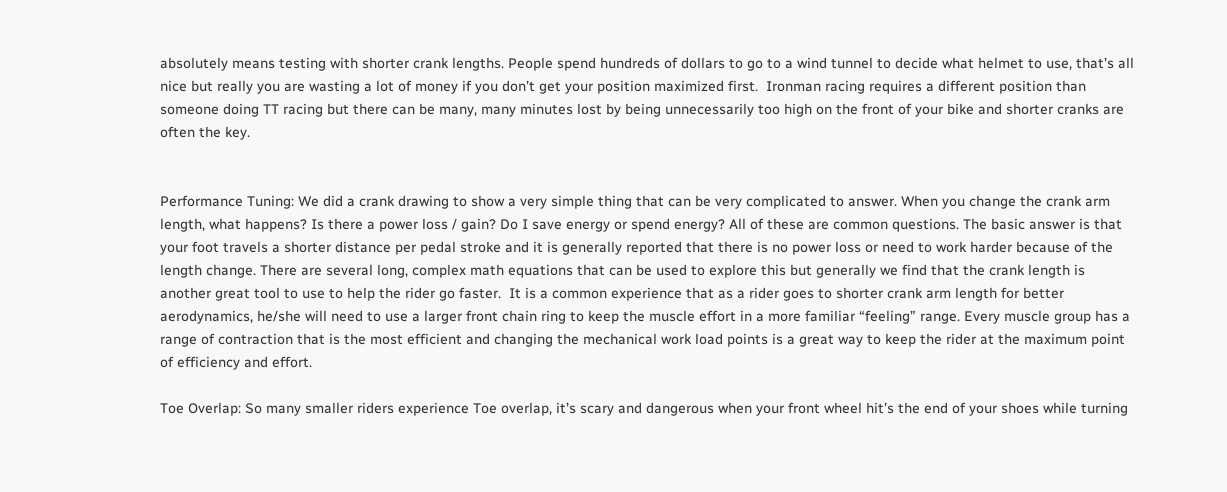absolutely means testing with shorter crank lengths. People spend hundreds of dollars to go to a wind tunnel to decide what helmet to use, that’s all nice but really you are wasting a lot of money if you don’t get your position maximized first.  Ironman racing requires a different position than someone doing TT racing but there can be many, many minutes lost by being unnecessarily too high on the front of your bike and shorter cranks are often the key.


Performance Tuning: We did a crank drawing to show a very simple thing that can be very complicated to answer. When you change the crank arm length, what happens? Is there a power loss / gain? Do I save energy or spend energy? All of these are common questions. The basic answer is that your foot travels a shorter distance per pedal stroke and it is generally reported that there is no power loss or need to work harder because of the length change. There are several long, complex math equations that can be used to explore this but generally we find that the crank length is another great tool to use to help the rider go faster.  It is a common experience that as a rider goes to shorter crank arm length for better aerodynamics, he/she will need to use a larger front chain ring to keep the muscle effort in a more familiar “feeling” range. Every muscle group has a range of contraction that is the most efficient and changing the mechanical work load points is a great way to keep the rider at the maximum point of efficiency and effort.

Toe Overlap: So many smaller riders experience Toe overlap, it’s scary and dangerous when your front wheel hit’s the end of your shoes while turning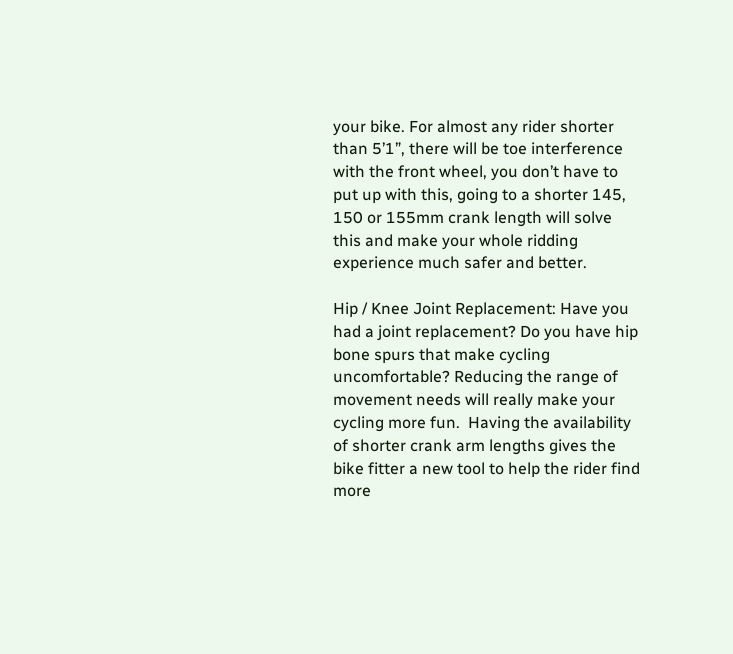your bike. For almost any rider shorter than 5’1”, there will be toe interference with the front wheel, you don’t have to put up with this, going to a shorter 145, 150 or 155mm crank length will solve this and make your whole ridding experience much safer and better.

Hip / Knee Joint Replacement: Have you had a joint replacement? Do you have hip bone spurs that make cycling uncomfortable? Reducing the range of movement needs will really make your cycling more fun.  Having the availability of shorter crank arm lengths gives the bike fitter a new tool to help the rider find more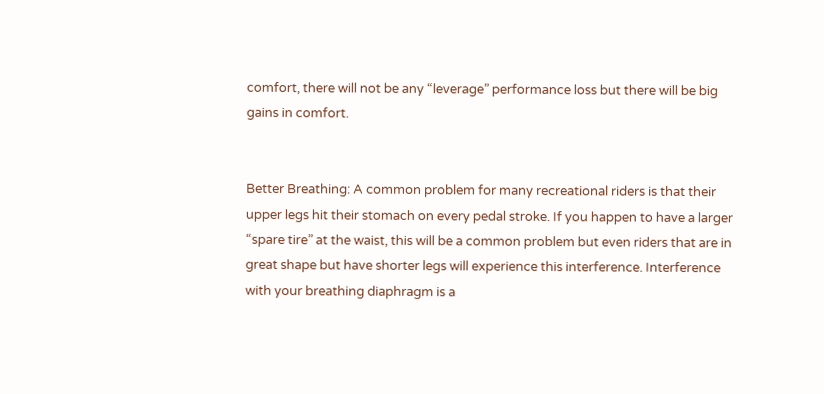comfort, there will not be any “leverage” performance loss but there will be big gains in comfort.


Better Breathing: A common problem for many recreational riders is that their upper legs hit their stomach on every pedal stroke. If you happen to have a larger “spare tire” at the waist, this will be a common problem but even riders that are in great shape but have shorter legs will experience this interference. Interference with your breathing diaphragm is a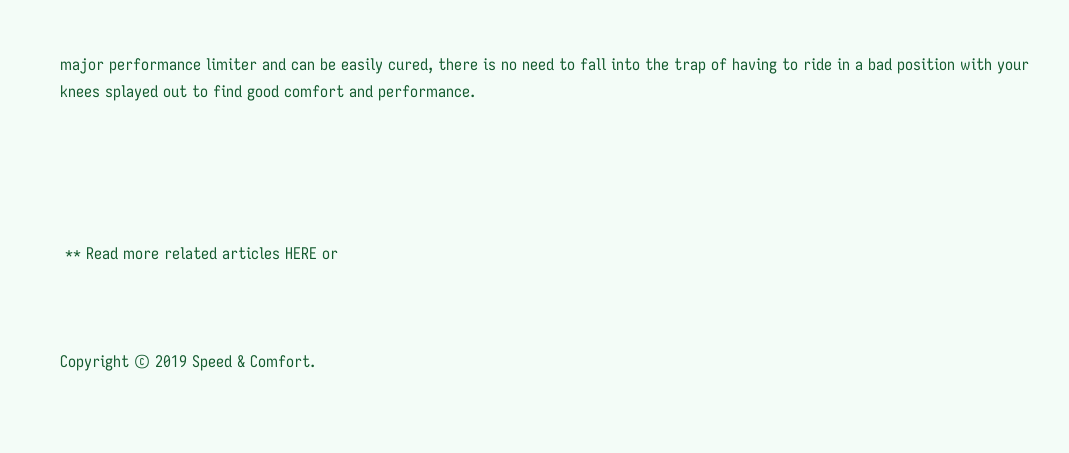major performance limiter and can be easily cured, there is no need to fall into the trap of having to ride in a bad position with your knees splayed out to find good comfort and performance.





 ** Read more related articles HERE or



Copyright © 2019 Speed & Comfort.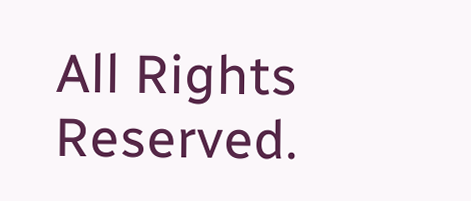All Rights Reserved.